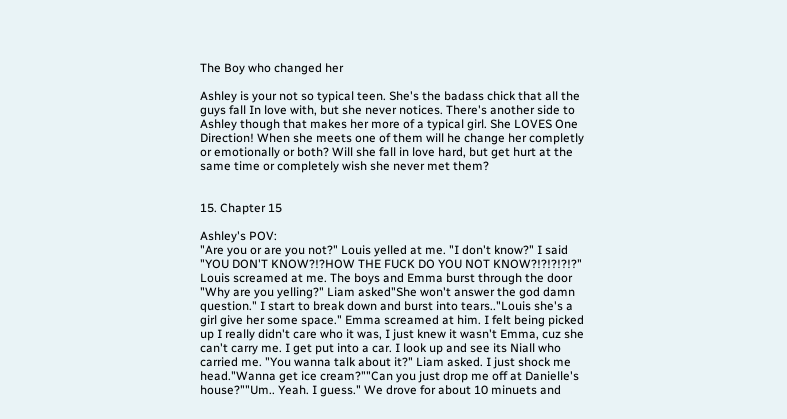The Boy who changed her

Ashley is your not so typical teen. She's the badass chick that all the guys fall In love with, but she never notices. There's another side to Ashley though that makes her more of a typical girl. She LOVES One Direction! When she meets one of them will he change her completly or emotionally or both? Will she fall in love hard, but get hurt at the same time or completely wish she never met them?


15. Chapter 15

Ashley's POV:
"Are you or are you not?" Louis yelled at me. "I don't know?" I said "YOU DON'T KNOW?!?HOW THE FUCK DO YOU NOT KNOW?!?!?!?!?" Louis screamed at me. The boys and Emma burst through the door "Why are you yelling?" Liam asked"She won't answer the god damn question." I start to break down and burst into tears.."Louis she's a girl give her some space." Emma screamed at him. I felt being picked up I really didn't care who it was, I just knew it wasn't Emma, cuz she can't carry me. I get put into a car. I look up and see its Niall who carried me. "You wanna talk about it?" Liam asked. I just shock me head."Wanna get ice cream?""Can you just drop me off at Danielle's house?""Um.. Yeah. I guess." We drove for about 10 minuets and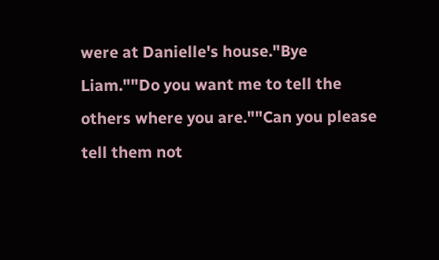were at Danielle's house."Bye Liam.""Do you want me to tell the others where you are.""Can you please tell them not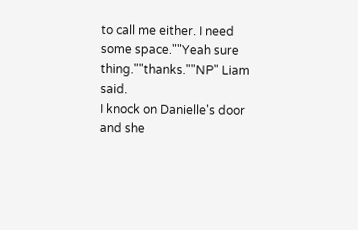to call me either. I need some space.""Yeah sure thing.""thanks.""NP" Liam said.
I knock on Danielle's door and she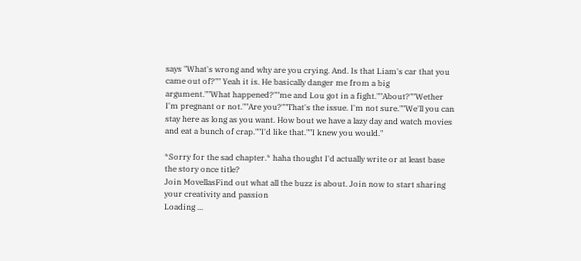says "What's wrong and why are you crying. And. Is that Liam's car that you came out of?"" Yeah it is. He basically danger me from a big argument.""What happened?""me and Lou got in a fight.""About?""Wether I'm pregnant or not.""Are you?""That's the issue. I'm not sure.""We'll you can stay here as long as you want. How bout we have a lazy day and watch movies and eat a bunch of crap.""I'd like that.""I knew you would."

*Sorry for the sad chapter.* haha thought I'd actually write or at least base the story once title?
Join MovellasFind out what all the buzz is about. Join now to start sharing your creativity and passion
Loading ...